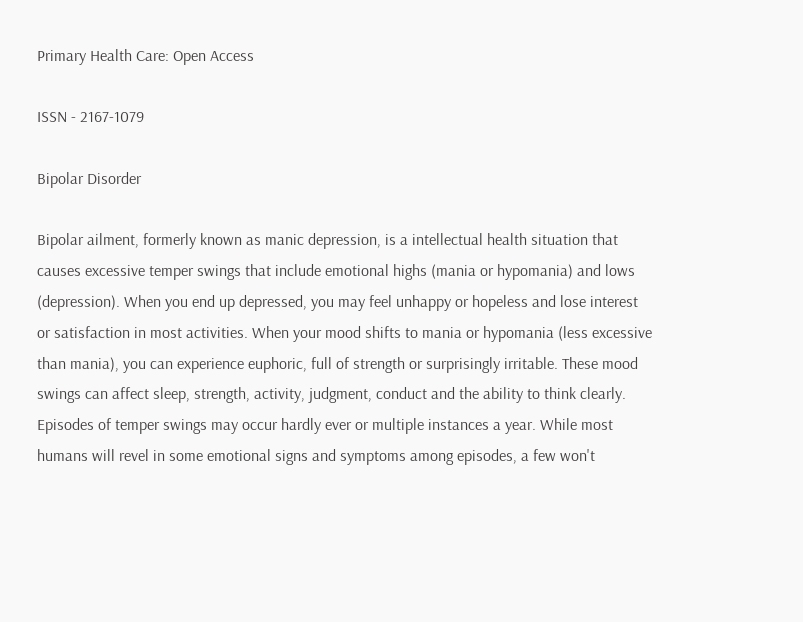Primary Health Care: Open Access

ISSN - 2167-1079

Bipolar Disorder

Bipolar ailment, formerly known as manic depression, is a intellectual health situation that causes excessive temper swings that include emotional highs (mania or hypomania) and lows (depression). When you end up depressed, you may feel unhappy or hopeless and lose interest or satisfaction in most activities. When your mood shifts to mania or hypomania (less excessive than mania), you can experience euphoric, full of strength or surprisingly irritable. These mood swings can affect sleep, strength, activity, judgment, conduct and the ability to think clearly. Episodes of temper swings may occur hardly ever or multiple instances a year. While most humans will revel in some emotional signs and symptoms among episodes, a few won't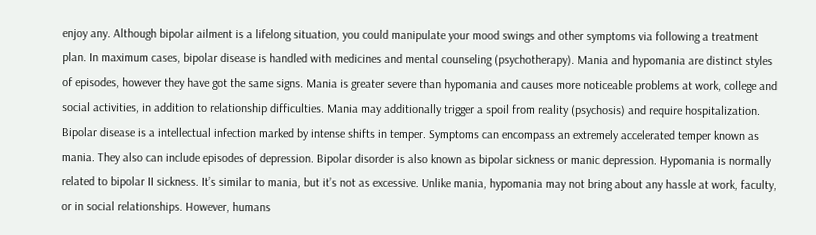enjoy any. Although bipolar ailment is a lifelong situation, you could manipulate your mood swings and other symptoms via following a treatment plan. In maximum cases, bipolar disease is handled with medicines and mental counseling (psychotherapy). Mania and hypomania are distinct styles of episodes, however they have got the same signs. Mania is greater severe than hypomania and causes more noticeable problems at work, college and social activities, in addition to relationship difficulties. Mania may additionally trigger a spoil from reality (psychosis) and require hospitalization. Bipolar disease is a intellectual infection marked by intense shifts in temper. Symptoms can encompass an extremely accelerated temper known as mania. They also can include episodes of depression. Bipolar disorder is also known as bipolar sickness or manic depression. Hypomania is normally related to bipolar II sickness. It’s similar to mania, but it’s not as excessive. Unlike mania, hypomania may not bring about any hassle at work, faculty, or in social relationships. However, humans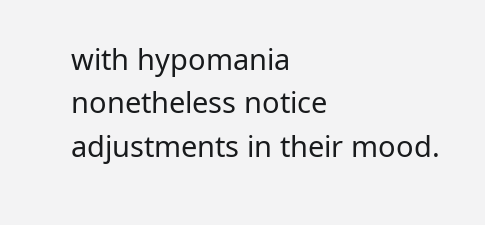with hypomania nonetheless notice adjustments in their mood.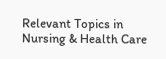Relevant Topics in Nursing & Health Care